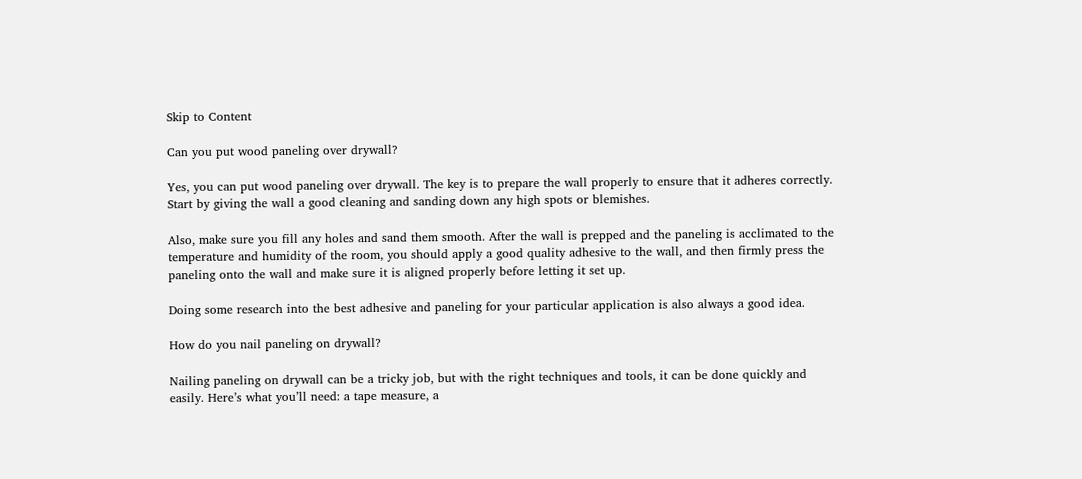Skip to Content

Can you put wood paneling over drywall?

Yes, you can put wood paneling over drywall. The key is to prepare the wall properly to ensure that it adheres correctly. Start by giving the wall a good cleaning and sanding down any high spots or blemishes.

Also, make sure you fill any holes and sand them smooth. After the wall is prepped and the paneling is acclimated to the temperature and humidity of the room, you should apply a good quality adhesive to the wall, and then firmly press the paneling onto the wall and make sure it is aligned properly before letting it set up.

Doing some research into the best adhesive and paneling for your particular application is also always a good idea.

How do you nail paneling on drywall?

Nailing paneling on drywall can be a tricky job, but with the right techniques and tools, it can be done quickly and easily. Here’s what you’ll need: a tape measure, a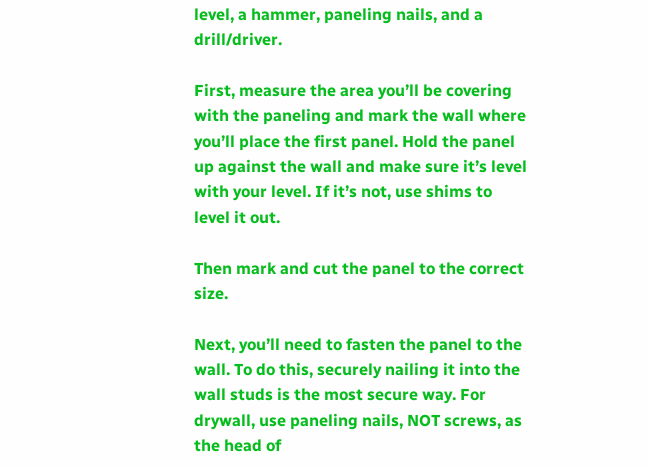level, a hammer, paneling nails, and a drill/driver.

First, measure the area you’ll be covering with the paneling and mark the wall where you’ll place the first panel. Hold the panel up against the wall and make sure it’s level with your level. If it’s not, use shims to level it out.

Then mark and cut the panel to the correct size.

Next, you’ll need to fasten the panel to the wall. To do this, securely nailing it into the wall studs is the most secure way. For drywall, use paneling nails, NOT screws, as the head of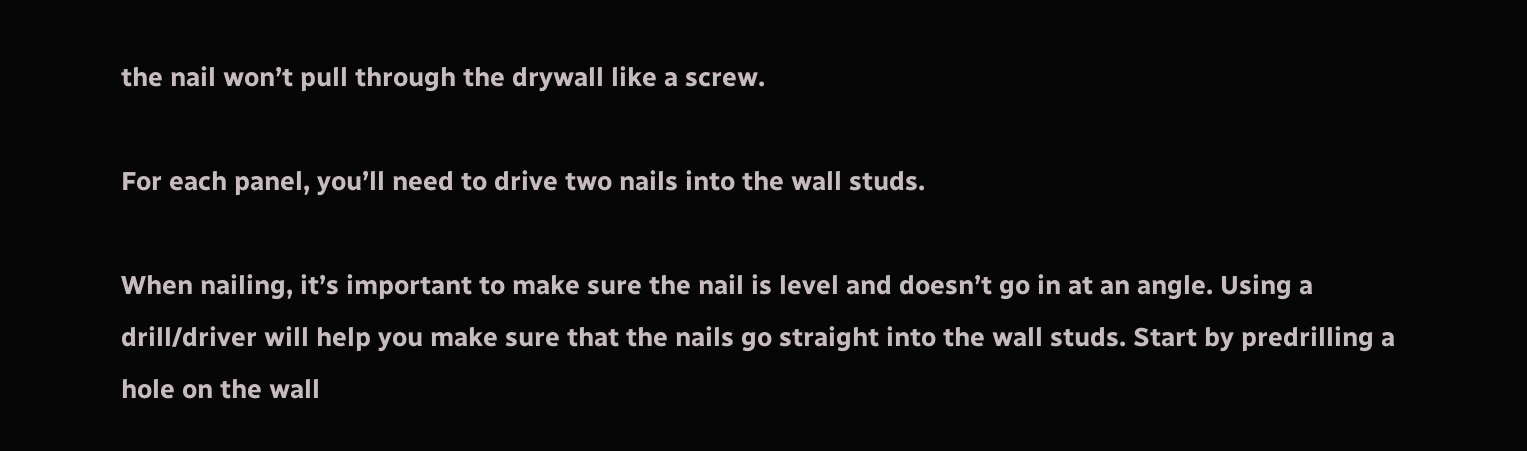the nail won’t pull through the drywall like a screw.

For each panel, you’ll need to drive two nails into the wall studs.

When nailing, it’s important to make sure the nail is level and doesn’t go in at an angle. Using a drill/driver will help you make sure that the nails go straight into the wall studs. Start by predrilling a hole on the wall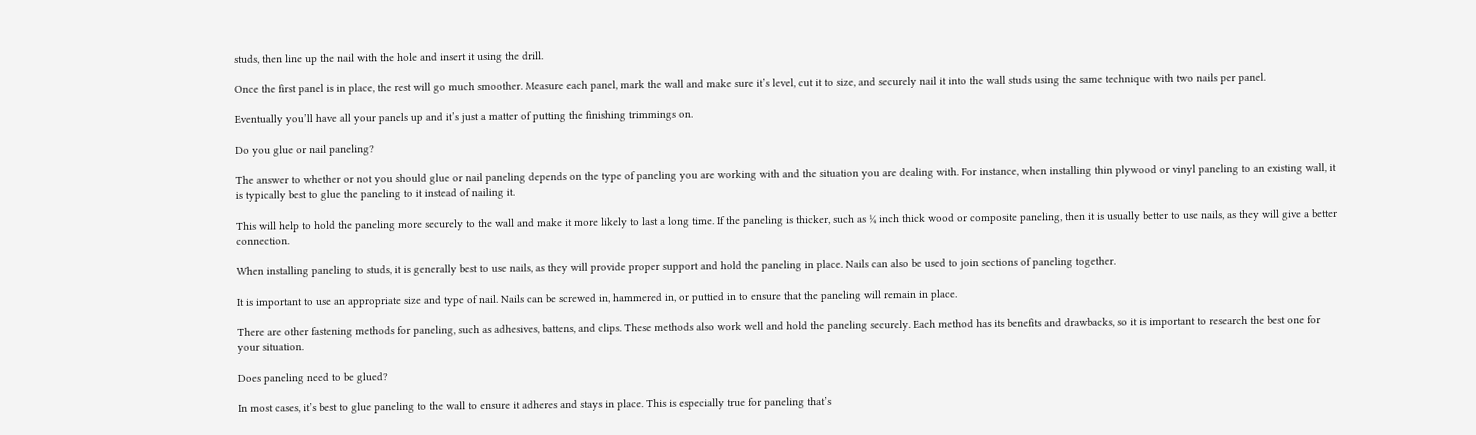studs, then line up the nail with the hole and insert it using the drill.

Once the first panel is in place, the rest will go much smoother. Measure each panel, mark the wall and make sure it’s level, cut it to size, and securely nail it into the wall studs using the same technique with two nails per panel.

Eventually you’ll have all your panels up and it’s just a matter of putting the finishing trimmings on.

Do you glue or nail paneling?

The answer to whether or not you should glue or nail paneling depends on the type of paneling you are working with and the situation you are dealing with. For instance, when installing thin plywood or vinyl paneling to an existing wall, it is typically best to glue the paneling to it instead of nailing it.

This will help to hold the paneling more securely to the wall and make it more likely to last a long time. If the paneling is thicker, such as ¼ inch thick wood or composite paneling, then it is usually better to use nails, as they will give a better connection.

When installing paneling to studs, it is generally best to use nails, as they will provide proper support and hold the paneling in place. Nails can also be used to join sections of paneling together.

It is important to use an appropriate size and type of nail. Nails can be screwed in, hammered in, or puttied in to ensure that the paneling will remain in place.

There are other fastening methods for paneling, such as adhesives, battens, and clips. These methods also work well and hold the paneling securely. Each method has its benefits and drawbacks, so it is important to research the best one for your situation.

Does paneling need to be glued?

In most cases, it’s best to glue paneling to the wall to ensure it adheres and stays in place. This is especially true for paneling that’s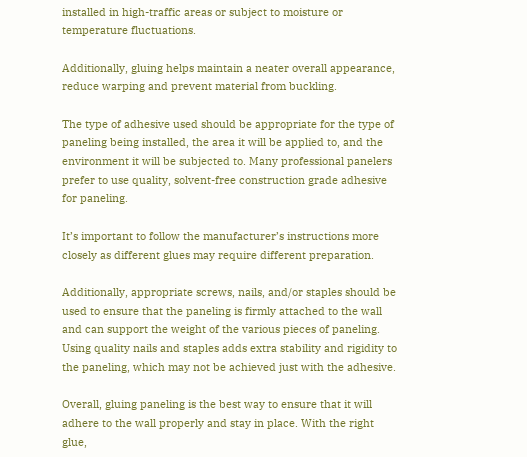installed in high-traffic areas or subject to moisture or temperature fluctuations.

Additionally, gluing helps maintain a neater overall appearance, reduce warping and prevent material from buckling.

The type of adhesive used should be appropriate for the type of paneling being installed, the area it will be applied to, and the environment it will be subjected to. Many professional panelers prefer to use quality, solvent-free construction grade adhesive for paneling.

It’s important to follow the manufacturer’s instructions more closely as different glues may require different preparation.

Additionally, appropriate screws, nails, and/or staples should be used to ensure that the paneling is firmly attached to the wall and can support the weight of the various pieces of paneling. Using quality nails and staples adds extra stability and rigidity to the paneling, which may not be achieved just with the adhesive.

Overall, gluing paneling is the best way to ensure that it will adhere to the wall properly and stay in place. With the right glue,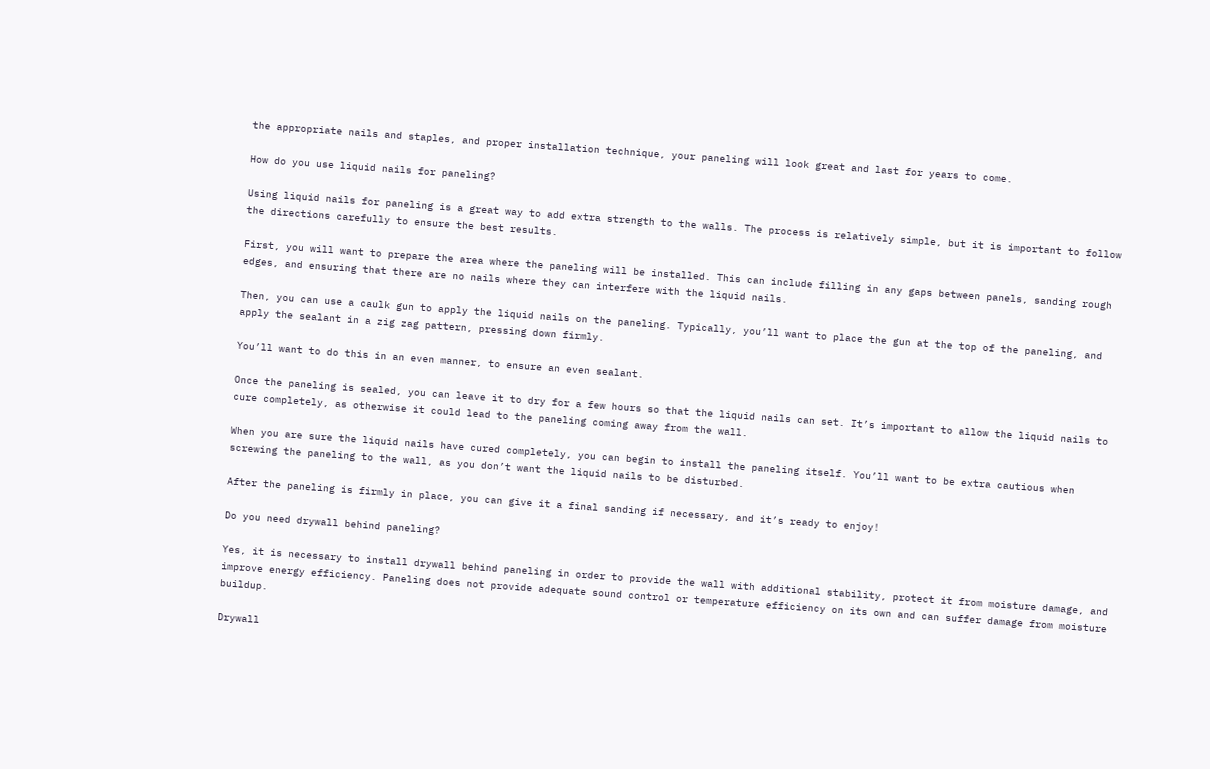the appropriate nails and staples, and proper installation technique, your paneling will look great and last for years to come.

How do you use liquid nails for paneling?

Using liquid nails for paneling is a great way to add extra strength to the walls. The process is relatively simple, but it is important to follow the directions carefully to ensure the best results.

First, you will want to prepare the area where the paneling will be installed. This can include filling in any gaps between panels, sanding rough edges, and ensuring that there are no nails where they can interfere with the liquid nails.

Then, you can use a caulk gun to apply the liquid nails on the paneling. Typically, you’ll want to place the gun at the top of the paneling, and apply the sealant in a zig zag pattern, pressing down firmly.

You’ll want to do this in an even manner, to ensure an even sealant.

Once the paneling is sealed, you can leave it to dry for a few hours so that the liquid nails can set. It’s important to allow the liquid nails to cure completely, as otherwise it could lead to the paneling coming away from the wall.

When you are sure the liquid nails have cured completely, you can begin to install the paneling itself. You’ll want to be extra cautious when screwing the paneling to the wall, as you don’t want the liquid nails to be disturbed.

After the paneling is firmly in place, you can give it a final sanding if necessary, and it’s ready to enjoy!

Do you need drywall behind paneling?

Yes, it is necessary to install drywall behind paneling in order to provide the wall with additional stability, protect it from moisture damage, and improve energy efficiency. Paneling does not provide adequate sound control or temperature efficiency on its own and can suffer damage from moisture buildup.

Drywall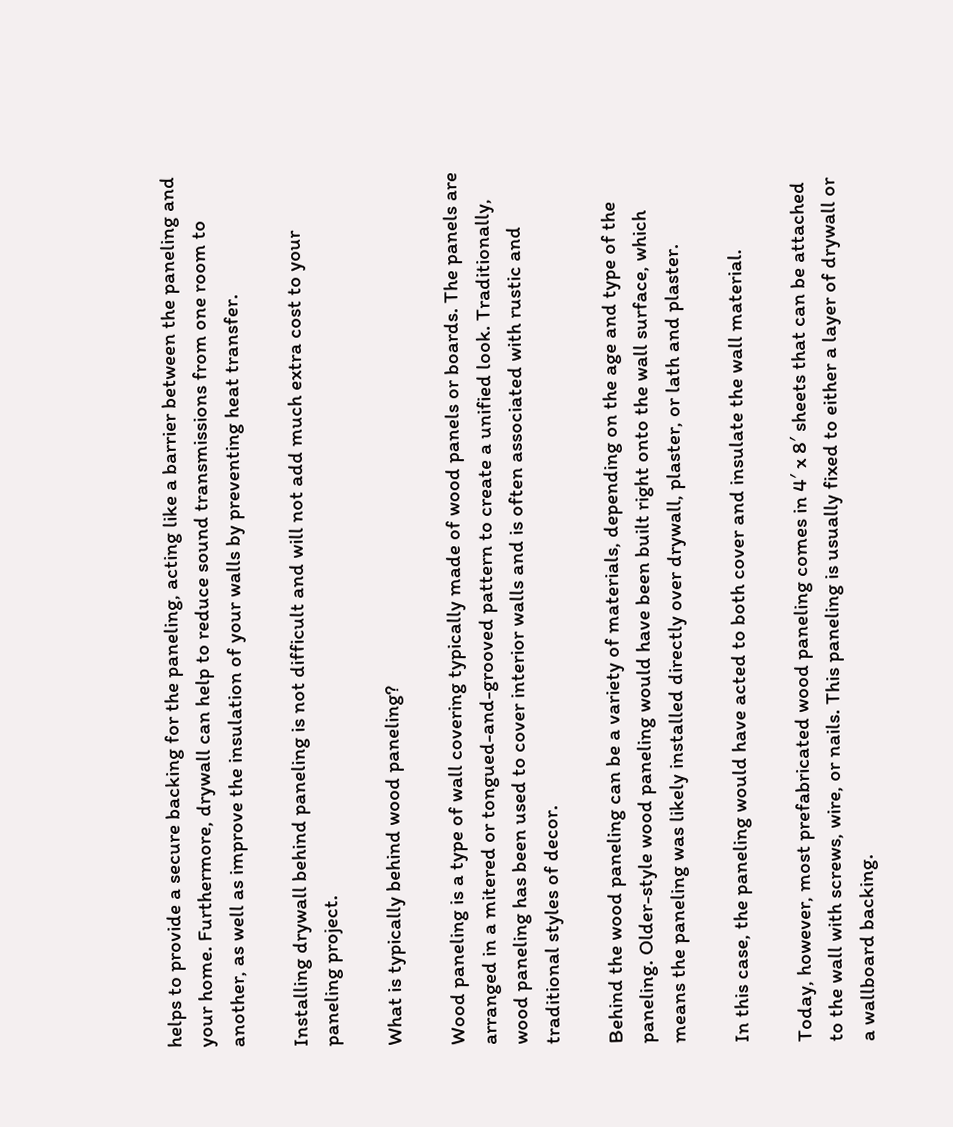helps to provide a secure backing for the paneling, acting like a barrier between the paneling and your home. Furthermore, drywall can help to reduce sound transmissions from one room to another, as well as improve the insulation of your walls by preventing heat transfer.

Installing drywall behind paneling is not difficult and will not add much extra cost to your paneling project.

What is typically behind wood paneling?

Wood paneling is a type of wall covering typically made of wood panels or boards. The panels are arranged in a mitered or tongued-and-grooved pattern to create a unified look. Traditionally, wood paneling has been used to cover interior walls and is often associated with rustic and traditional styles of decor.

Behind the wood paneling can be a variety of materials, depending on the age and type of the paneling. Older-style wood paneling would have been built right onto the wall surface, which means the paneling was likely installed directly over drywall, plaster, or lath and plaster.

In this case, the paneling would have acted to both cover and insulate the wall material.

Today, however, most prefabricated wood paneling comes in 4′ x 8′ sheets that can be attached to the wall with screws, wire, or nails. This paneling is usually fixed to either a layer of drywall or a wallboard backing.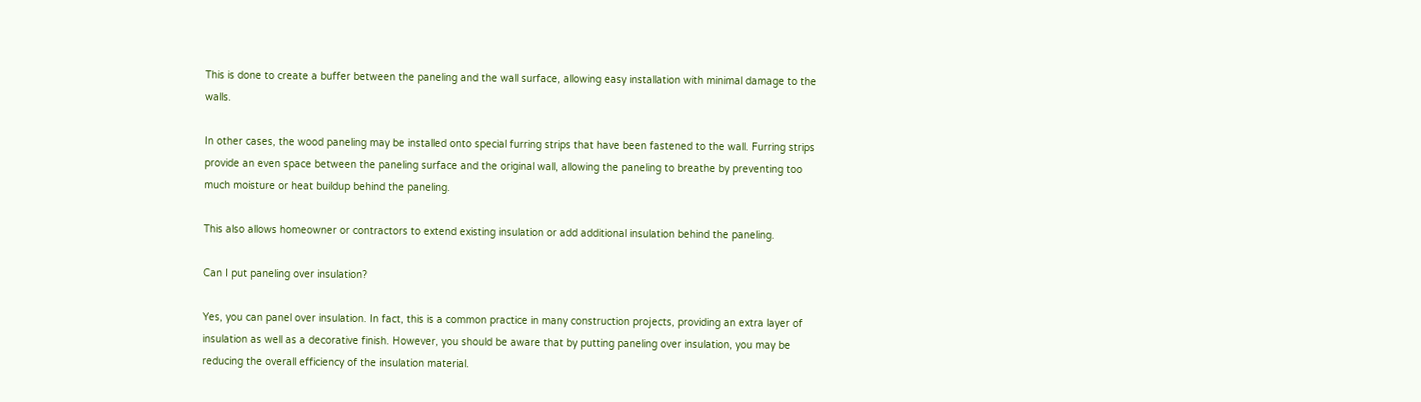This is done to create a buffer between the paneling and the wall surface, allowing easy installation with minimal damage to the walls.

In other cases, the wood paneling may be installed onto special furring strips that have been fastened to the wall. Furring strips provide an even space between the paneling surface and the original wall, allowing the paneling to breathe by preventing too much moisture or heat buildup behind the paneling.

This also allows homeowner or contractors to extend existing insulation or add additional insulation behind the paneling.

Can I put paneling over insulation?

Yes, you can panel over insulation. In fact, this is a common practice in many construction projects, providing an extra layer of insulation as well as a decorative finish. However, you should be aware that by putting paneling over insulation, you may be reducing the overall efficiency of the insulation material.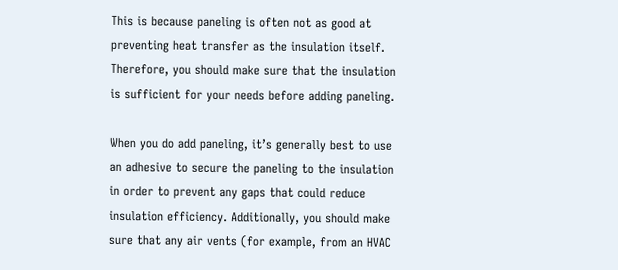This is because paneling is often not as good at preventing heat transfer as the insulation itself. Therefore, you should make sure that the insulation is sufficient for your needs before adding paneling.

When you do add paneling, it’s generally best to use an adhesive to secure the paneling to the insulation in order to prevent any gaps that could reduce insulation efficiency. Additionally, you should make sure that any air vents (for example, from an HVAC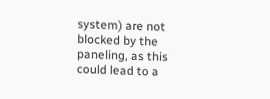system) are not blocked by the paneling, as this could lead to a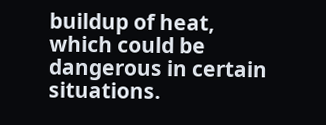buildup of heat, which could be dangerous in certain situations.